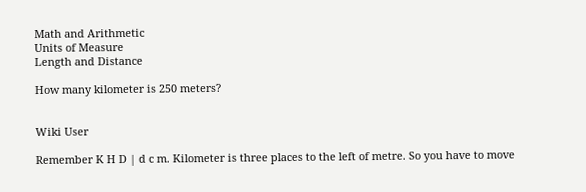Math and Arithmetic
Units of Measure
Length and Distance

How many kilometer is 250 meters?


Wiki User

Remember K H D | d c m. Kilometer is three places to the left of metre. So you have to move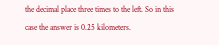the decimal place three times to the left. So in this case the answer is 0.25 kilometers.